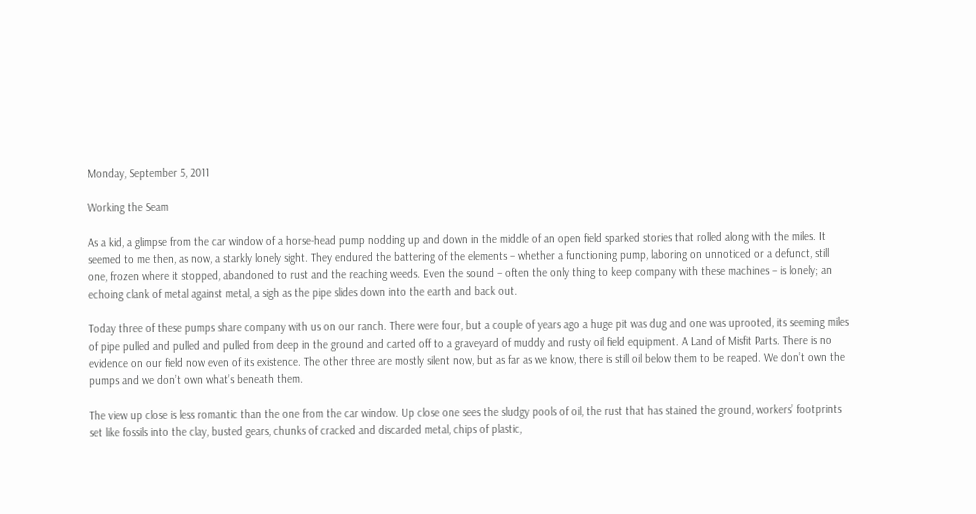Monday, September 5, 2011

Working the Seam

As a kid, a glimpse from the car window of a horse-head pump nodding up and down in the middle of an open field sparked stories that rolled along with the miles. It seemed to me then, as now, a starkly lonely sight. They endured the battering of the elements – whether a functioning pump, laboring on unnoticed or a defunct, still one, frozen where it stopped, abandoned to rust and the reaching weeds. Even the sound – often the only thing to keep company with these machines – is lonely; an echoing clank of metal against metal, a sigh as the pipe slides down into the earth and back out.

Today three of these pumps share company with us on our ranch. There were four, but a couple of years ago a huge pit was dug and one was uprooted, its seeming miles of pipe pulled and pulled and pulled from deep in the ground and carted off to a graveyard of muddy and rusty oil field equipment. A Land of Misfit Parts. There is no evidence on our field now even of its existence. The other three are mostly silent now, but as far as we know, there is still oil below them to be reaped. We don’t own the pumps and we don’t own what’s beneath them.

The view up close is less romantic than the one from the car window. Up close one sees the sludgy pools of oil, the rust that has stained the ground, workers’ footprints set like fossils into the clay, busted gears, chunks of cracked and discarded metal, chips of plastic,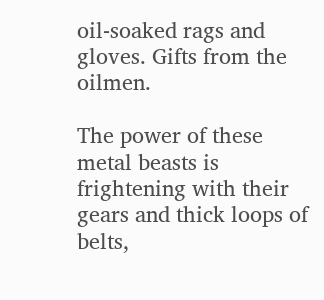oil-soaked rags and gloves. Gifts from the oilmen.

The power of these metal beasts is frightening with their gears and thick loops of belts,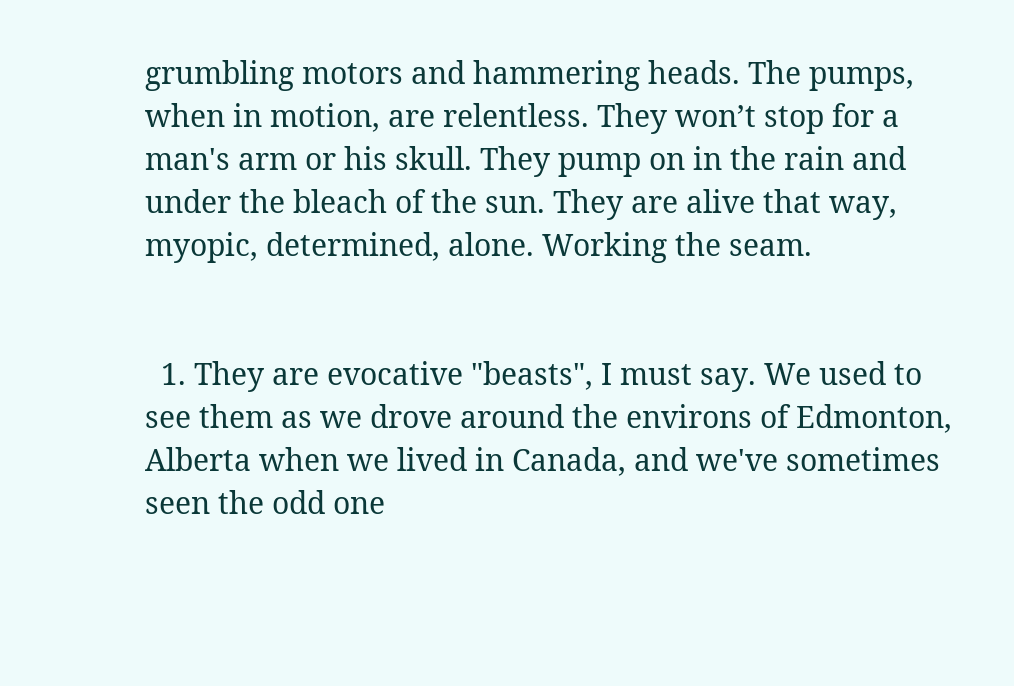grumbling motors and hammering heads. The pumps, when in motion, are relentless. They won’t stop for a man's arm or his skull. They pump on in the rain and under the bleach of the sun. They are alive that way, myopic, determined, alone. Working the seam.


  1. They are evocative "beasts", I must say. We used to see them as we drove around the environs of Edmonton, Alberta when we lived in Canada, and we've sometimes seen the odd one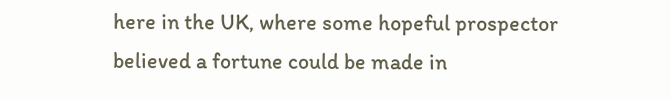here in the UK, where some hopeful prospector believed a fortune could be made in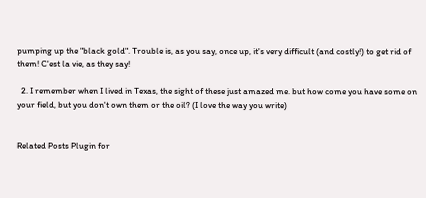pumping up the "black gold". Trouble is, as you say, once up, it's very difficult (and costly!) to get rid of them! C'est la vie, as they say!

  2. I remember when I lived in Texas, the sight of these just amazed me. but how come you have some on your field, but you don't own them or the oil? (I love the way you write)


Related Posts Plugin for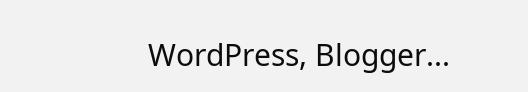WordPress, Blogger...